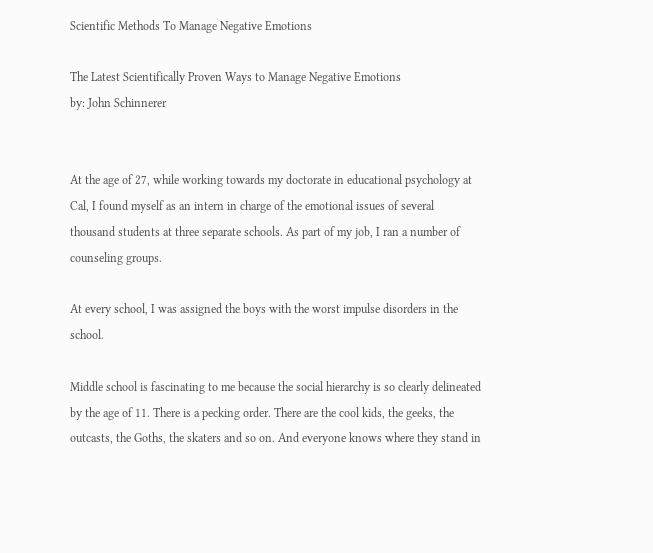Scientific Methods To Manage Negative Emotions

The Latest Scientifically Proven Ways to Manage Negative Emotions
by: John Schinnerer


At the age of 27, while working towards my doctorate in educational psychology at Cal, I found myself as an intern in charge of the emotional issues of several thousand students at three separate schools. As part of my job, I ran a number of counseling groups.

At every school, I was assigned the boys with the worst impulse disorders in the school.

Middle school is fascinating to me because the social hierarchy is so clearly delineated by the age of 11. There is a pecking order. There are the cool kids, the geeks, the outcasts, the Goths, the skaters and so on. And everyone knows where they stand in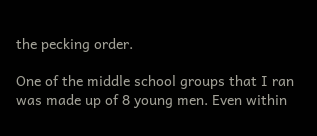the pecking order.

One of the middle school groups that I ran was made up of 8 young men. Even within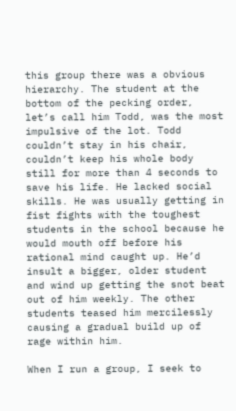this group there was a obvious hierarchy. The student at the bottom of the pecking order, let’s call him Todd, was the most impulsive of the lot. Todd couldn’t stay in his chair, couldn’t keep his whole body still for more than 4 seconds to save his life. He lacked social skills. He was usually getting in fist fights with the toughest students in the school because he would mouth off before his rational mind caught up. He’d insult a bigger, older student and wind up getting the snot beat out of him weekly. The other students teased him mercilessly causing a gradual build up of rage within him.

When I run a group, I seek to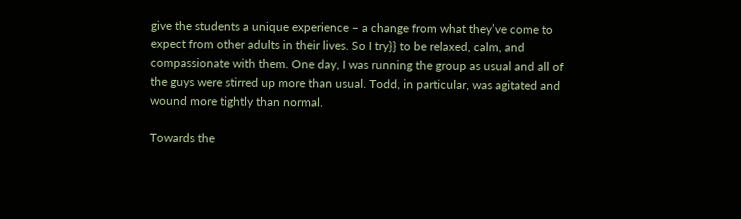give the students a unique experience – a change from what they’ve come to expect from other adults in their lives. So I try}} to be relaxed, calm, and compassionate with them. One day, I was running the group as usual and all of the guys were stirred up more than usual. Todd, in particular, was agitated and wound more tightly than normal.

Towards the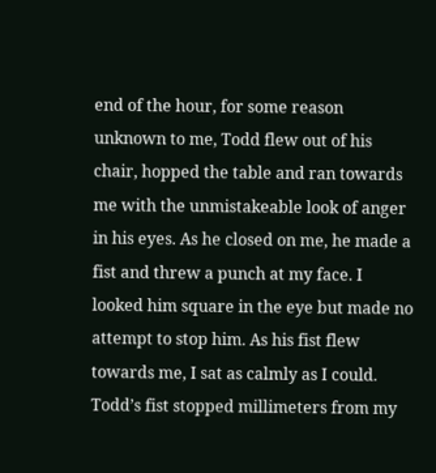end of the hour, for some reason unknown to me, Todd flew out of his chair, hopped the table and ran towards me with the unmistakeable look of anger in his eyes. As he closed on me, he made a fist and threw a punch at my face. I looked him square in the eye but made no attempt to stop him. As his fist flew towards me, I sat as calmly as I could. Todd’s fist stopped millimeters from my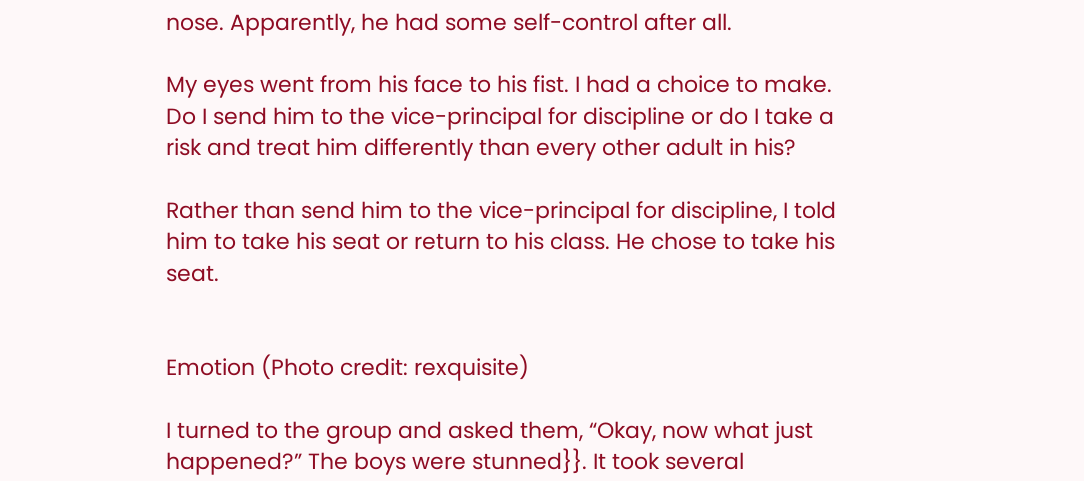nose. Apparently, he had some self-control after all.

My eyes went from his face to his fist. I had a choice to make. Do I send him to the vice-principal for discipline or do I take a risk and treat him differently than every other adult in his?

Rather than send him to the vice-principal for discipline, I told him to take his seat or return to his class. He chose to take his seat.


Emotion (Photo credit: rexquisite)

I turned to the group and asked them, “Okay, now what just happened?” The boys were stunned}}. It took several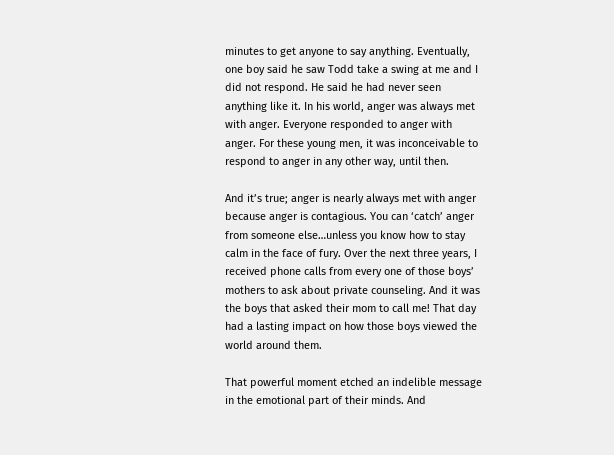minutes to get anyone to say anything. Eventually, one boy said he saw Todd take a swing at me and I did not respond. He said he had never seen anything like it. In his world, anger was always met with anger. Everyone responded to anger with anger. For these young men, it was inconceivable to respond to anger in any other way, until then.

And it’s true; anger is nearly always met with anger because anger is contagious. You can ‘catch’ anger from someone else…unless you know how to stay calm in the face of fury. Over the next three years, I received phone calls from every one of those boys’ mothers to ask about private counseling. And it was the boys that asked their mom to call me! That day had a lasting impact on how those boys viewed the world around them.

That powerful moment etched an indelible message in the emotional part of their minds. And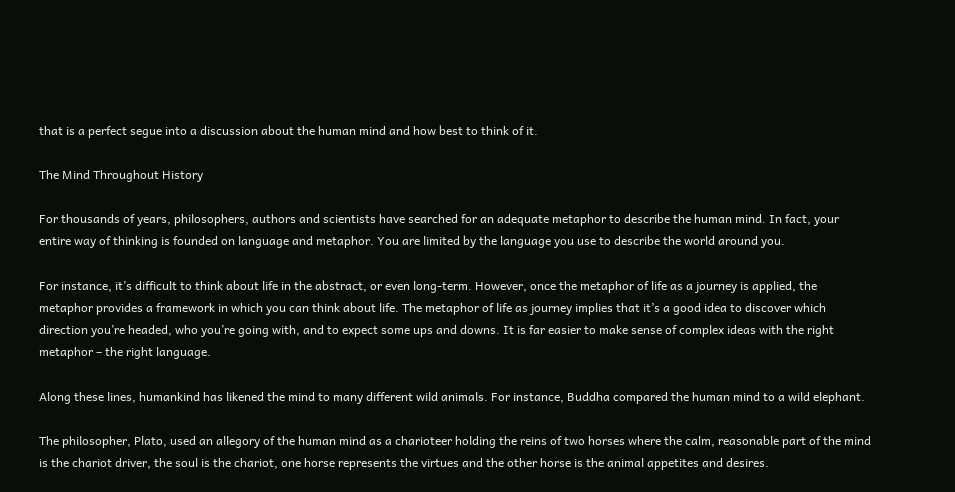that is a perfect segue into a discussion about the human mind and how best to think of it.

The Mind Throughout History

For thousands of years, philosophers, authors and scientists have searched for an adequate metaphor to describe the human mind. In fact, your entire way of thinking is founded on language and metaphor. You are limited by the language you use to describe the world around you.

For instance, it’s difficult to think about life in the abstract, or even long-term. However, once the metaphor of life as a journey is applied, the metaphor provides a framework in which you can think about life. The metaphor of life as journey implies that it’s a good idea to discover which direction you’re headed, who you’re going with, and to expect some ups and downs. It is far easier to make sense of complex ideas with the right metaphor – the right language.

Along these lines, humankind has likened the mind to many different wild animals. For instance, Buddha compared the human mind to a wild elephant.

The philosopher, Plato, used an allegory of the human mind as a charioteer holding the reins of two horses where the calm, reasonable part of the mind is the chariot driver, the soul is the chariot, one horse represents the virtues and the other horse is the animal appetites and desires.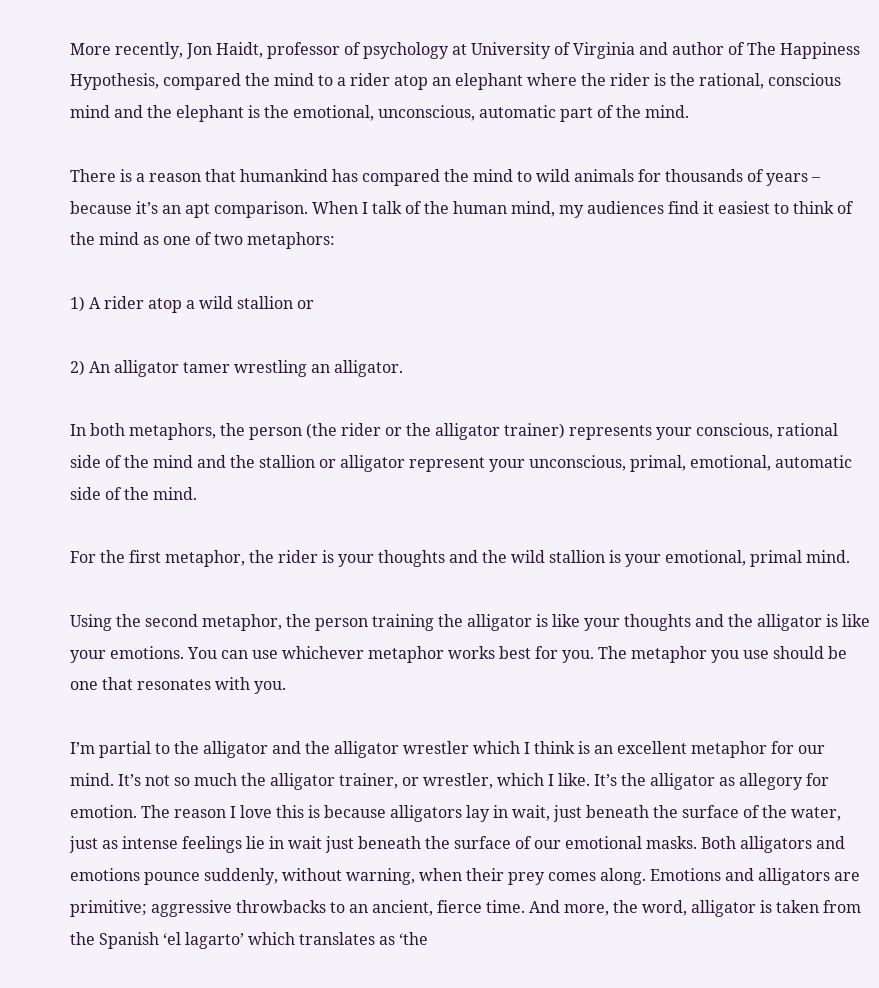More recently, Jon Haidt, professor of psychology at University of Virginia and author of The Happiness Hypothesis, compared the mind to a rider atop an elephant where the rider is the rational, conscious mind and the elephant is the emotional, unconscious, automatic part of the mind.

There is a reason that humankind has compared the mind to wild animals for thousands of years – because it’s an apt comparison. When I talk of the human mind, my audiences find it easiest to think of the mind as one of two metaphors:

1) A rider atop a wild stallion or

2) An alligator tamer wrestling an alligator.

In both metaphors, the person (the rider or the alligator trainer) represents your conscious, rational side of the mind and the stallion or alligator represent your unconscious, primal, emotional, automatic side of the mind.

For the first metaphor, the rider is your thoughts and the wild stallion is your emotional, primal mind.

Using the second metaphor, the person training the alligator is like your thoughts and the alligator is like your emotions. You can use whichever metaphor works best for you. The metaphor you use should be one that resonates with you.

I’m partial to the alligator and the alligator wrestler which I think is an excellent metaphor for our mind. It’s not so much the alligator trainer, or wrestler, which I like. It’s the alligator as allegory for emotion. The reason I love this is because alligators lay in wait, just beneath the surface of the water, just as intense feelings lie in wait just beneath the surface of our emotional masks. Both alligators and emotions pounce suddenly, without warning, when their prey comes along. Emotions and alligators are primitive; aggressive throwbacks to an ancient, fierce time. And more, the word, alligator is taken from the Spanish ‘el lagarto’ which translates as ‘the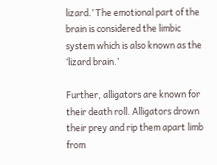lizard.’ The emotional part of the brain is considered the limbic system which is also known as the ‘lizard brain.’

Further, alligators are known for their death roll. Alligators drown their prey and rip them apart limb from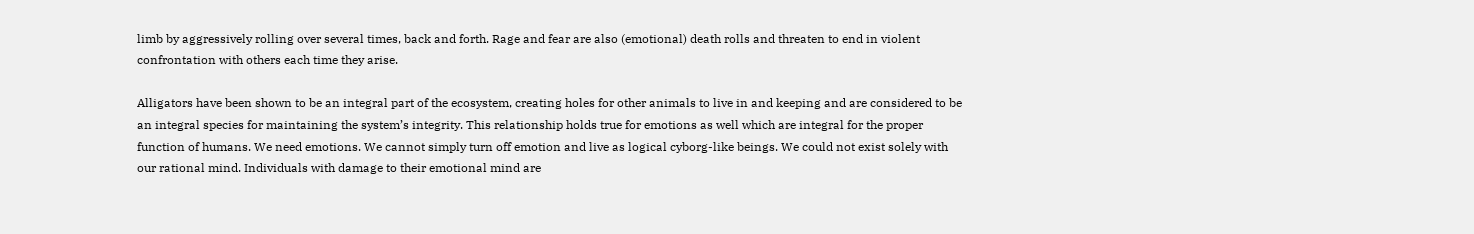limb by aggressively rolling over several times, back and forth. Rage and fear are also (emotional) death rolls and threaten to end in violent confrontation with others each time they arise.

Alligators have been shown to be an integral part of the ecosystem, creating holes for other animals to live in and keeping and are considered to be an integral species for maintaining the system’s integrity. This relationship holds true for emotions as well which are integral for the proper function of humans. We need emotions. We cannot simply turn off emotion and live as logical cyborg-like beings. We could not exist solely with our rational mind. Individuals with damage to their emotional mind are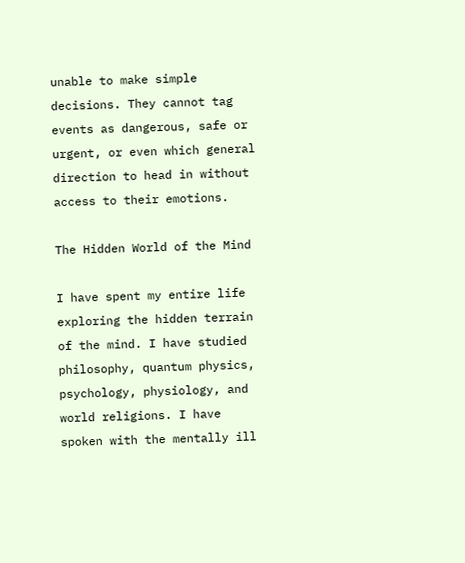unable to make simple decisions. They cannot tag events as dangerous, safe or urgent, or even which general direction to head in without access to their emotions.

The Hidden World of the Mind

I have spent my entire life exploring the hidden terrain of the mind. I have studied philosophy, quantum physics, psychology, physiology, and world religions. I have spoken with the mentally ill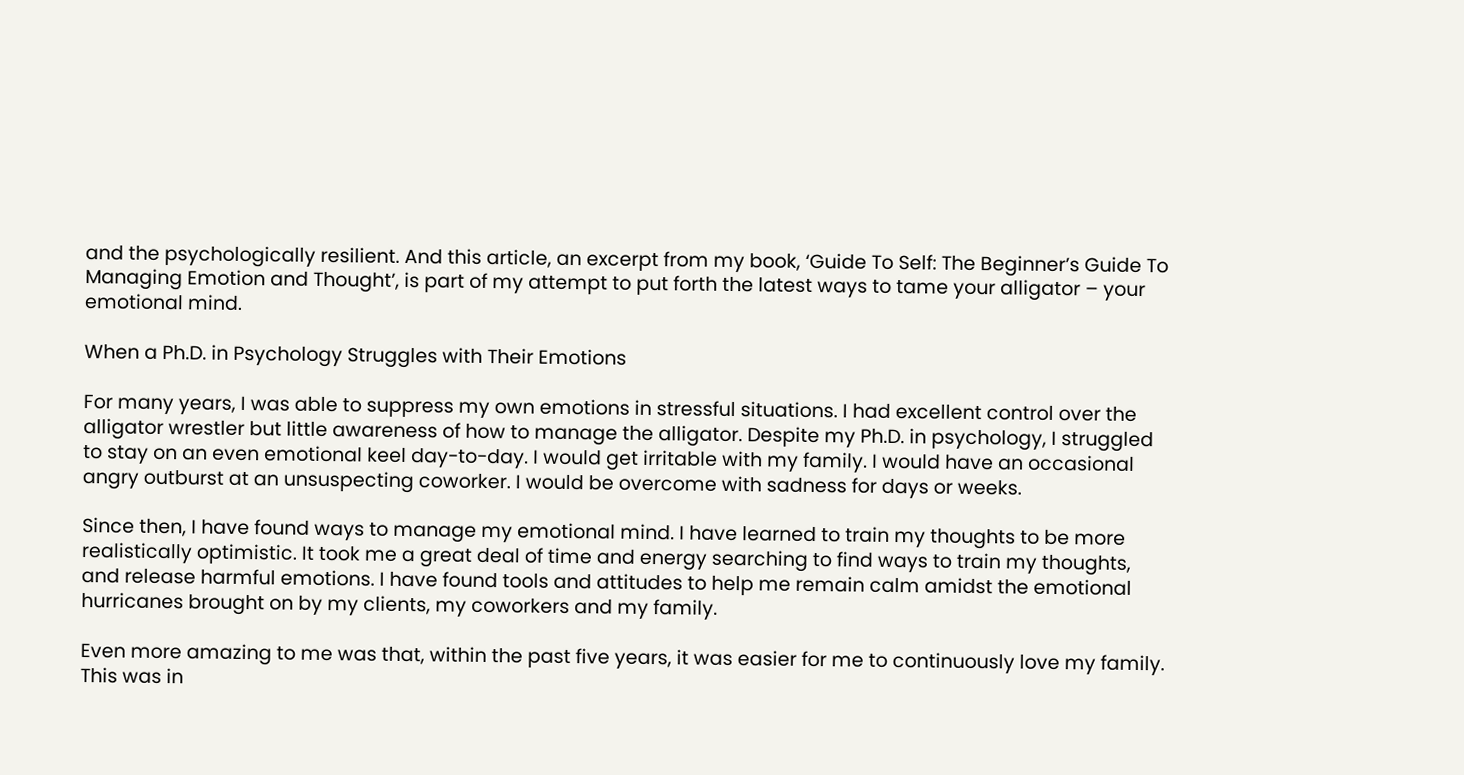and the psychologically resilient. And this article, an excerpt from my book, ‘Guide To Self: The Beginner’s Guide To Managing Emotion and Thought’, is part of my attempt to put forth the latest ways to tame your alligator – your emotional mind.

When a Ph.D. in Psychology Struggles with Their Emotions

For many years, I was able to suppress my own emotions in stressful situations. I had excellent control over the alligator wrestler but little awareness of how to manage the alligator. Despite my Ph.D. in psychology, I struggled to stay on an even emotional keel day-to-day. I would get irritable with my family. I would have an occasional angry outburst at an unsuspecting coworker. I would be overcome with sadness for days or weeks.

Since then, I have found ways to manage my emotional mind. I have learned to train my thoughts to be more realistically optimistic. It took me a great deal of time and energy searching to find ways to train my thoughts, and release harmful emotions. I have found tools and attitudes to help me remain calm amidst the emotional hurricanes brought on by my clients, my coworkers and my family.

Even more amazing to me was that, within the past five years, it was easier for me to continuously love my family. This was in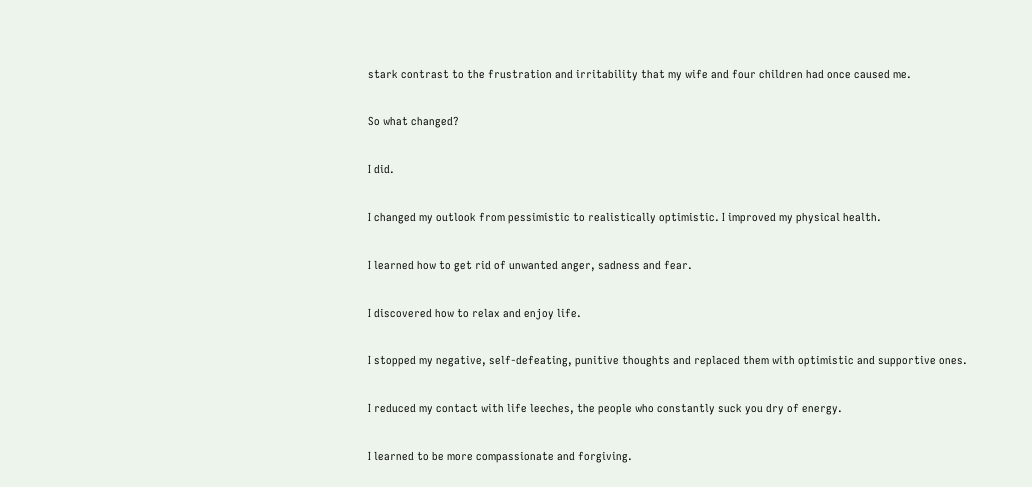stark contrast to the frustration and irritability that my wife and four children had once caused me.

So what changed?

I did.

I changed my outlook from pessimistic to realistically optimistic. I improved my physical health.

I learned how to get rid of unwanted anger, sadness and fear.

I discovered how to relax and enjoy life.

I stopped my negative, self-defeating, punitive thoughts and replaced them with optimistic and supportive ones.

I reduced my contact with life leeches, the people who constantly suck you dry of energy.

I learned to be more compassionate and forgiving.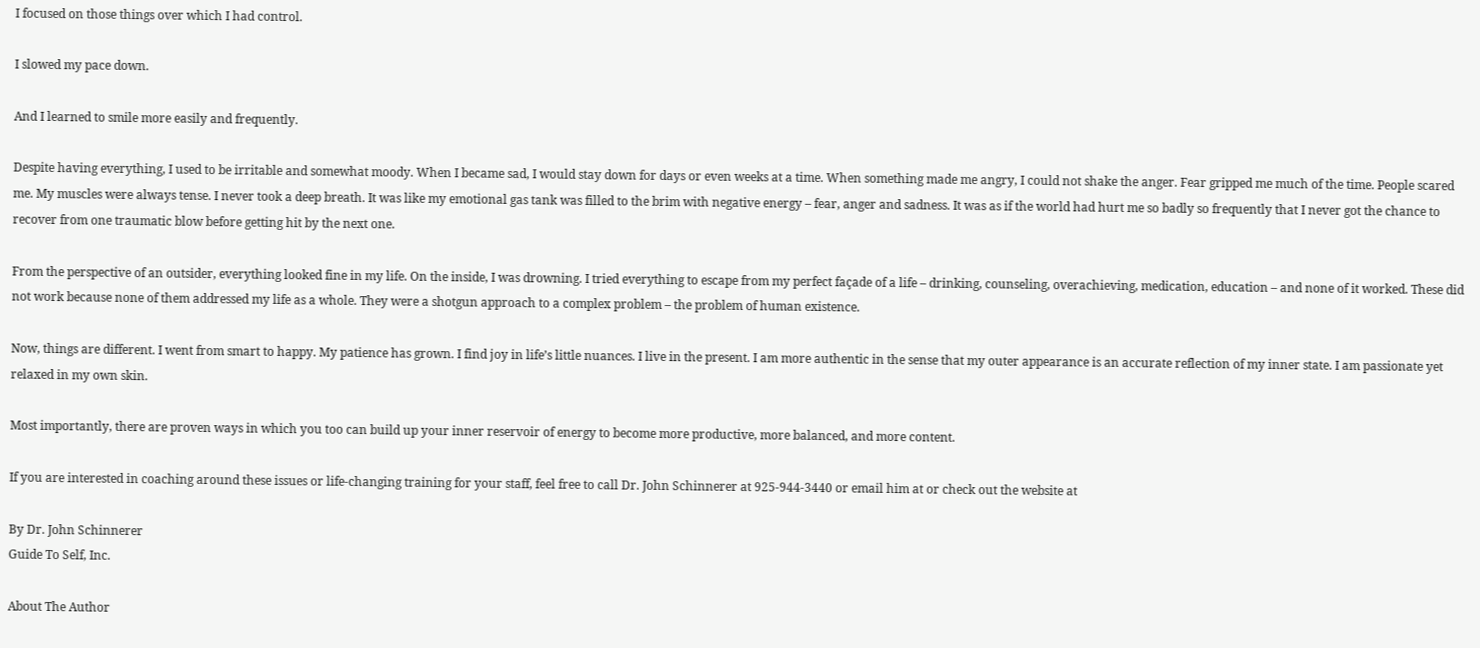I focused on those things over which I had control.

I slowed my pace down.

And I learned to smile more easily and frequently.

Despite having everything, I used to be irritable and somewhat moody. When I became sad, I would stay down for days or even weeks at a time. When something made me angry, I could not shake the anger. Fear gripped me much of the time. People scared me. My muscles were always tense. I never took a deep breath. It was like my emotional gas tank was filled to the brim with negative energy – fear, anger and sadness. It was as if the world had hurt me so badly so frequently that I never got the chance to recover from one traumatic blow before getting hit by the next one.

From the perspective of an outsider, everything looked fine in my life. On the inside, I was drowning. I tried everything to escape from my perfect façade of a life – drinking, counseling, overachieving, medication, education – and none of it worked. These did not work because none of them addressed my life as a whole. They were a shotgun approach to a complex problem – the problem of human existence.

Now, things are different. I went from smart to happy. My patience has grown. I find joy in life’s little nuances. I live in the present. I am more authentic in the sense that my outer appearance is an accurate reflection of my inner state. I am passionate yet relaxed in my own skin.

Most importantly, there are proven ways in which you too can build up your inner reservoir of energy to become more productive, more balanced, and more content.

If you are interested in coaching around these issues or life-changing training for your staff, feel free to call Dr. John Schinnerer at 925-944-3440 or email him at or check out the website at

By Dr. John Schinnerer
Guide To Self, Inc.

About The Author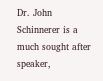Dr. John Schinnerer is a much sought after speaker,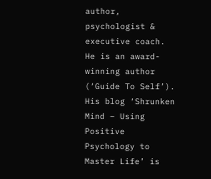author, psychologist & executive coach. He is an award-winning author (‘Guide To Self’). His blog ‘Shrunken Mind – Using Positive Psychology to Master Life’ is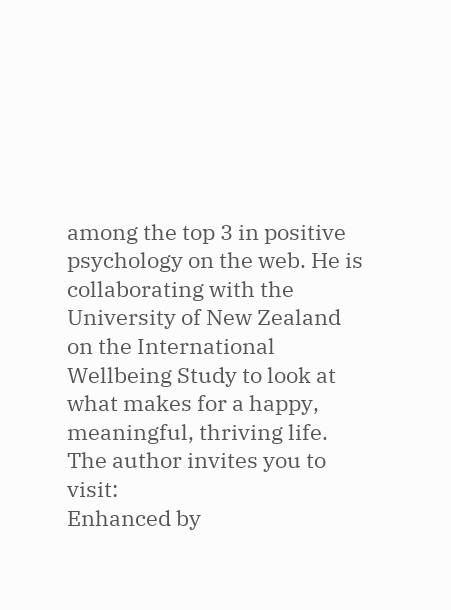among the top 3 in positive psychology on the web. He is collaborating with the University of New Zealand on the International Wellbeing Study to look at what makes for a happy, meaningful, thriving life.
The author invites you to visit:
Enhanced by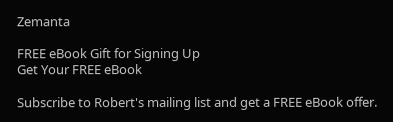Zemanta

FREE eBook Gift for Signing Up
Get Your FREE eBook

Subscribe to Robert's mailing list and get a FREE eBook offer.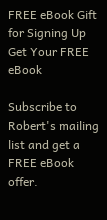FREE eBook Gift for Signing Up
Get Your FREE eBook

Subscribe to Robert's mailing list and get a FREE eBook offer.